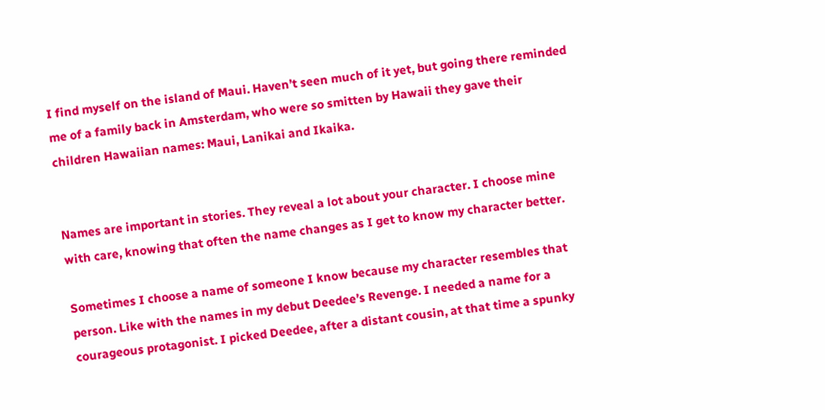I find myself on the island of Maui. Haven’t seen much of it yet, but going there reminded me of a family back in Amsterdam, who were so smitten by Hawaii they gave their children Hawaiian names: Maui, Lanikai and Ikaika.


Names are important in stories. They reveal a lot about your character. I choose mine with care, knowing that often the name changes as I get to know my character better.

Sometimes I choose a name of someone I know because my character resembles that person. Like with the names in my debut Deedee’s Revenge. I needed a name for a courageous protagonist. I picked Deedee, after a distant cousin, at that time a spunky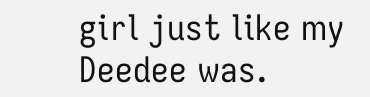girl just like my Deedee was.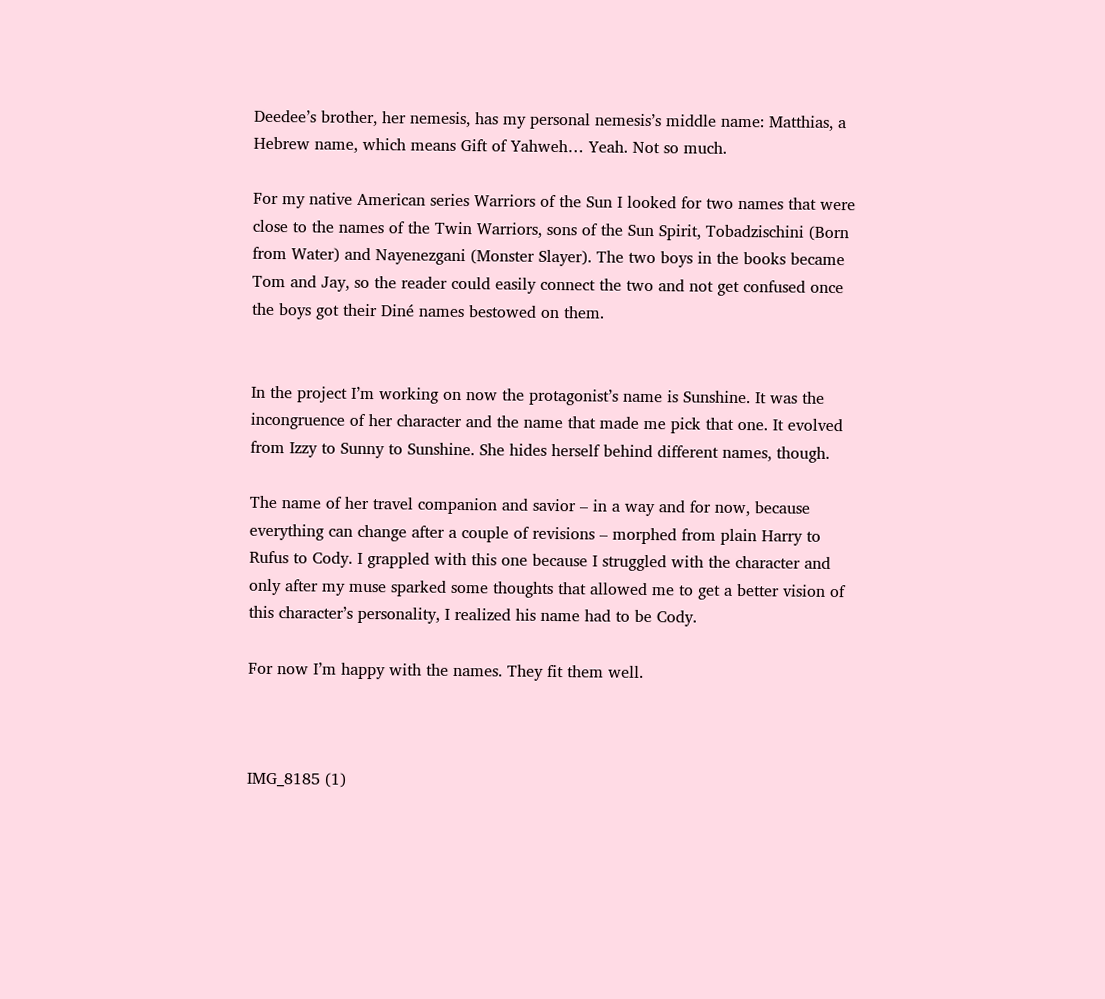Deedee’s brother, her nemesis, has my personal nemesis’s middle name: Matthias, a Hebrew name, which means Gift of Yahweh… Yeah. Not so much.

For my native American series Warriors of the Sun I looked for two names that were close to the names of the Twin Warriors, sons of the Sun Spirit, Tobadzischini (Born from Water) and Nayenezgani (Monster Slayer). The two boys in the books became Tom and Jay, so the reader could easily connect the two and not get confused once the boys got their Diné names bestowed on them.


In the project I’m working on now the protagonist’s name is Sunshine. It was the incongruence of her character and the name that made me pick that one. It evolved from Izzy to Sunny to Sunshine. She hides herself behind different names, though.

The name of her travel companion and savior – in a way and for now, because everything can change after a couple of revisions – morphed from plain Harry to Rufus to Cody. I grappled with this one because I struggled with the character and only after my muse sparked some thoughts that allowed me to get a better vision of this character’s personality, I realized his name had to be Cody.

For now I’m happy with the names. They fit them well.



IMG_8185 (1)